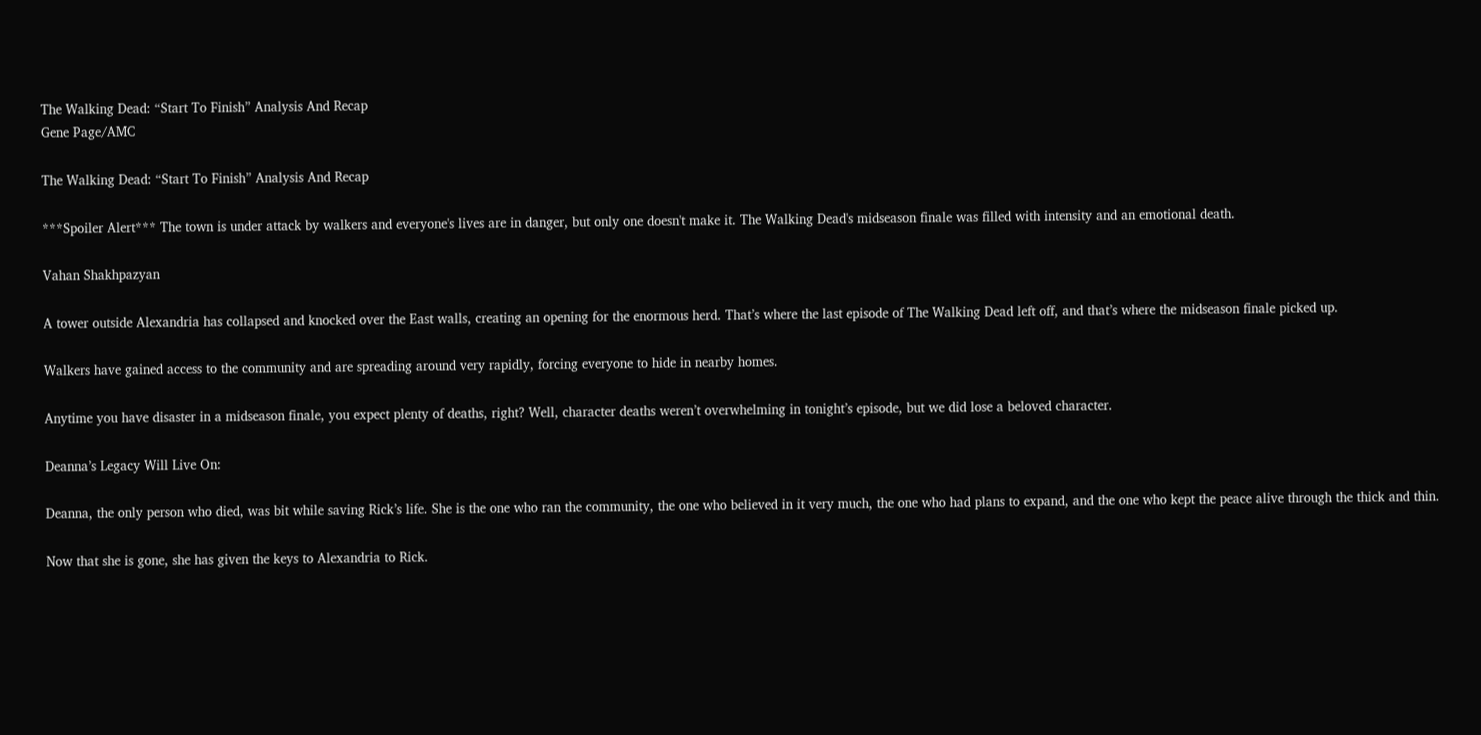The Walking Dead: “Start To Finish” Analysis And Recap
Gene Page/AMC

The Walking Dead: “Start To Finish” Analysis And Recap

***Spoiler Alert*** The town is under attack by walkers and everyone's lives are in danger, but only one doesn't make it. The Walking Dead's midseason finale was filled with intensity and an emotional death.

Vahan Shakhpazyan

A tower outside Alexandria has collapsed and knocked over the East walls, creating an opening for the enormous herd. That’s where the last episode of The Walking Dead left off, and that’s where the midseason finale picked up.

Walkers have gained access to the community and are spreading around very rapidly, forcing everyone to hide in nearby homes.

Anytime you have disaster in a midseason finale, you expect plenty of deaths, right? Well, character deaths weren’t overwhelming in tonight’s episode, but we did lose a beloved character.

Deanna’s Legacy Will Live On:

Deanna, the only person who died, was bit while saving Rick’s life. She is the one who ran the community, the one who believed in it very much, the one who had plans to expand, and the one who kept the peace alive through the thick and thin.

Now that she is gone, she has given the keys to Alexandria to Rick.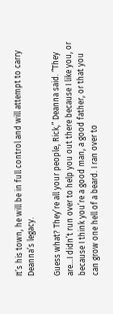It’s his town, he will be in full control and will attempt to carry Deanna’s legacy.

Guess what? They’re all your people, Rick,” Deanna said. “They are…I didn’t run over to help you out there because I like you, or because I think you’re a good man, a good father, or that you can grow one hell of a beard. I ran over to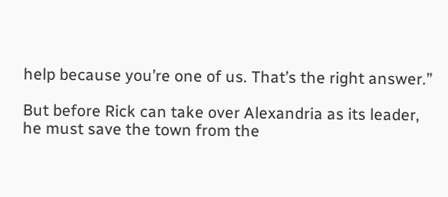help because you’re one of us. That’s the right answer.”

But before Rick can take over Alexandria as its leader, he must save the town from the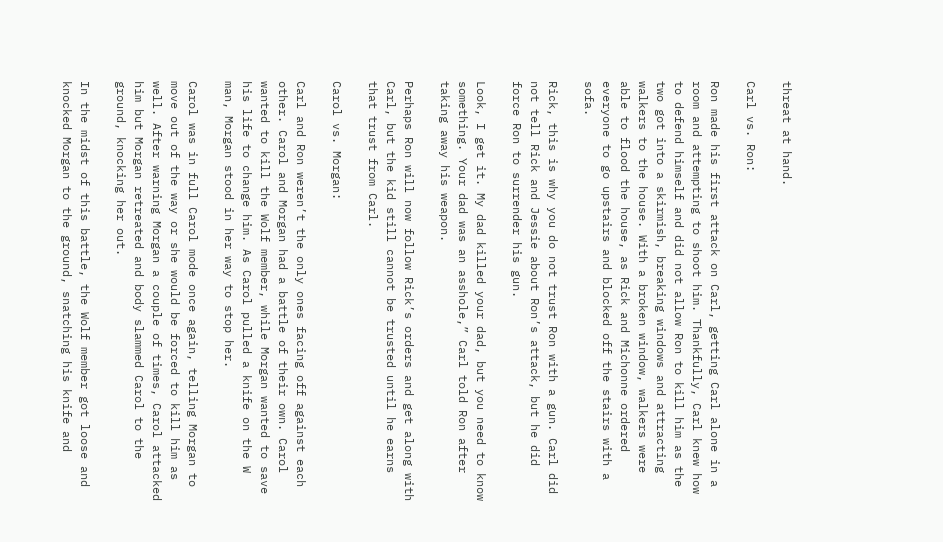threat at hand.

Carl vs. Ron:

Ron made his first attack on Carl, getting Carl alone in a room and attempting to shoot him. Thankfully, Carl knew how to defend himself and did not allow Ron to kill him as the two got into a skirmish, breaking windows and attracting walkers to the house. With a broken window, walkers were able to flood the house, as Rick and Michonne ordered everyone to go upstairs and blocked off the stairs with a sofa.

Rick, this is why you do not trust Ron with a gun. Carl did not tell Rick and Jessie about Ron’s attack, but he did force Ron to surrender his gun.

Look, I get it. My dad killed your dad, but you need to know something. Your dad was an asshole,” Carl told Ron after taking away his weapon.

Perhaps Ron will now follow Rick’s orders and get along with Carl, but the kid still cannot be trusted until he earns that trust from Carl.

Carol vs. Morgan:

Carl and Ron weren’t the only ones facing off against each other. Carol and Morgan had a battle of their own. Carol wanted to kill the Wolf member, while Morgan wanted to save his life to change him. As Carol pulled a knife on the W man, Morgan stood in her way to stop her.

Carol was in full Carol mode once again, telling Morgan to move out of the way or she would be forced to kill him as well. After warning Morgan a couple of times, Carol attacked him but Morgan retreated and body slammed Carol to the ground, knocking her out.

In the midst of this battle, the Wolf member got loose and knocked Morgan to the ground, snatching his knife and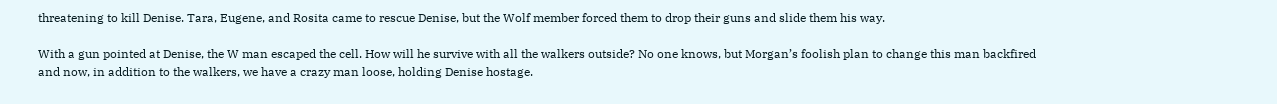threatening to kill Denise. Tara, Eugene, and Rosita came to rescue Denise, but the Wolf member forced them to drop their guns and slide them his way.

With a gun pointed at Denise, the W man escaped the cell. How will he survive with all the walkers outside? No one knows, but Morgan’s foolish plan to change this man backfired and now, in addition to the walkers, we have a crazy man loose, holding Denise hostage.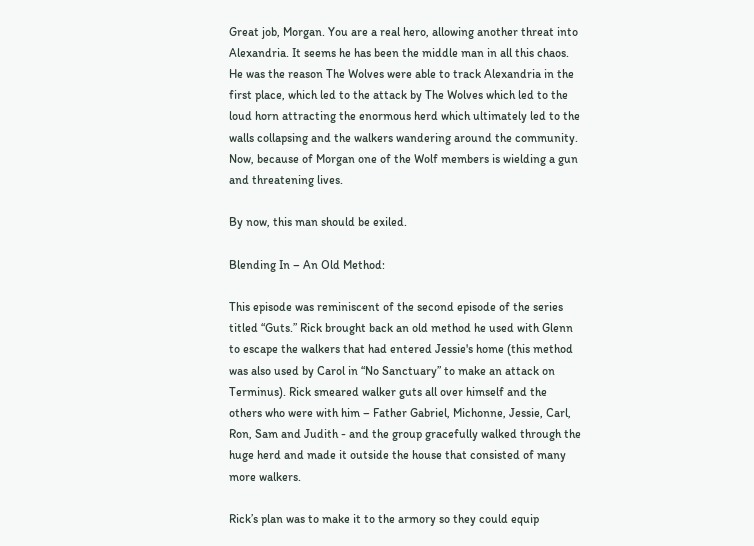Great job, Morgan. You are a real hero, allowing another threat into Alexandria. It seems he has been the middle man in all this chaos. He was the reason The Wolves were able to track Alexandria in the first place, which led to the attack by The Wolves which led to the loud horn attracting the enormous herd which ultimately led to the walls collapsing and the walkers wandering around the community. Now, because of Morgan one of the Wolf members is wielding a gun and threatening lives.

By now, this man should be exiled.

Blending In – An Old Method:

This episode was reminiscent of the second episode of the series titled “Guts.” Rick brought back an old method he used with Glenn to escape the walkers that had entered Jessie's home (this method was also used by Carol in “No Sanctuary” to make an attack on Terminus). Rick smeared walker guts all over himself and the others who were with him – Father Gabriel, Michonne, Jessie, Carl, Ron, Sam and Judith - and the group gracefully walked through the huge herd and made it outside the house that consisted of many more walkers.

Rick’s plan was to make it to the armory so they could equip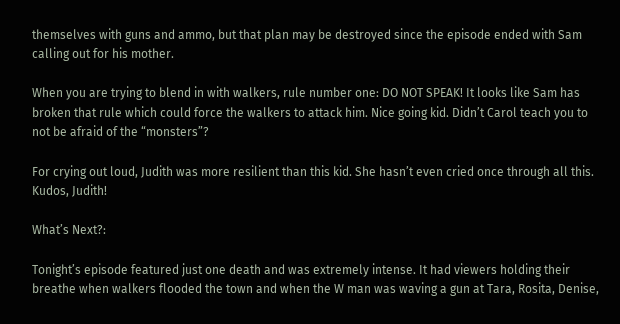themselves with guns and ammo, but that plan may be destroyed since the episode ended with Sam calling out for his mother.

When you are trying to blend in with walkers, rule number one: DO NOT SPEAK! It looks like Sam has broken that rule which could force the walkers to attack him. Nice going kid. Didn’t Carol teach you to not be afraid of the “monsters”?

For crying out loud, Judith was more resilient than this kid. She hasn’t even cried once through all this. Kudos, Judith!

What’s Next?:

Tonight’s episode featured just one death and was extremely intense. It had viewers holding their breathe when walkers flooded the town and when the W man was waving a gun at Tara, Rosita, Denise,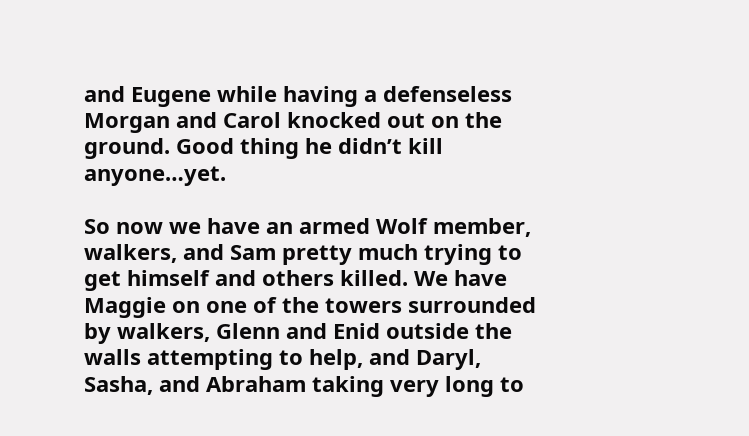and Eugene while having a defenseless Morgan and Carol knocked out on the ground. Good thing he didn’t kill anyone…yet.

So now we have an armed Wolf member, walkers, and Sam pretty much trying to get himself and others killed. We have Maggie on one of the towers surrounded by walkers, Glenn and Enid outside the walls attempting to help, and Daryl, Sasha, and Abraham taking very long to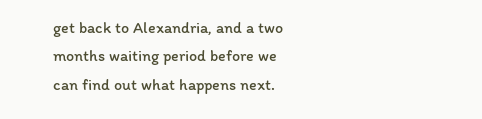get back to Alexandria, and a two months waiting period before we can find out what happens next.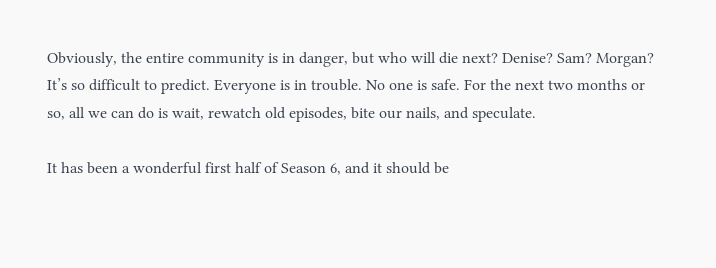Obviously, the entire community is in danger, but who will die next? Denise? Sam? Morgan? It’s so difficult to predict. Everyone is in trouble. No one is safe. For the next two months or so, all we can do is wait, rewatch old episodes, bite our nails, and speculate.

It has been a wonderful first half of Season 6, and it should be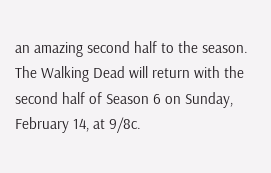an amazing second half to the season. The Walking Dead will return with the second half of Season 6 on Sunday, February 14, at 9/8c.